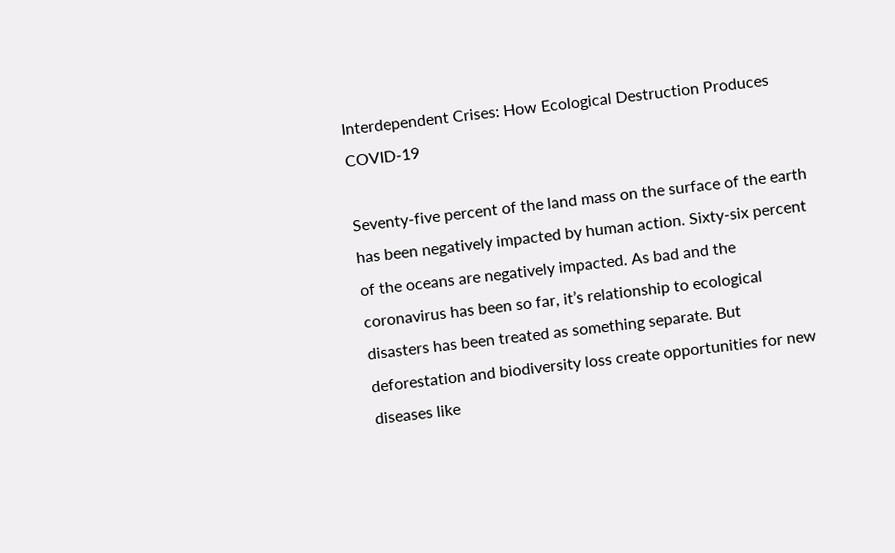Interdependent Crises: How Ecological Destruction Produces COVID-19

Seventy-five percent of the land mass on the surface of the earth has been negatively impacted by human action. Sixty-six percent of the oceans are negatively impacted. As bad and the coronavirus has been so far, it’s relationship to ecological disasters has been treated as something separate. But deforestation and biodiversity loss create opportunities for new diseases like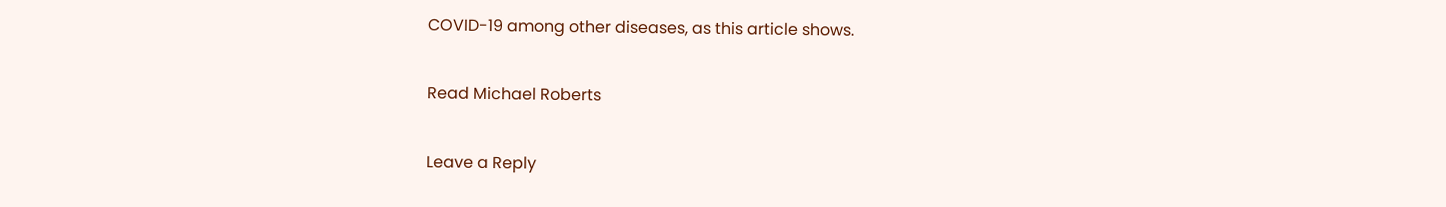COVID-19 among other diseases, as this article shows.

Read Michael Roberts

Leave a Reply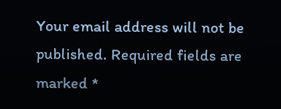Your email address will not be published. Required fields are marked *